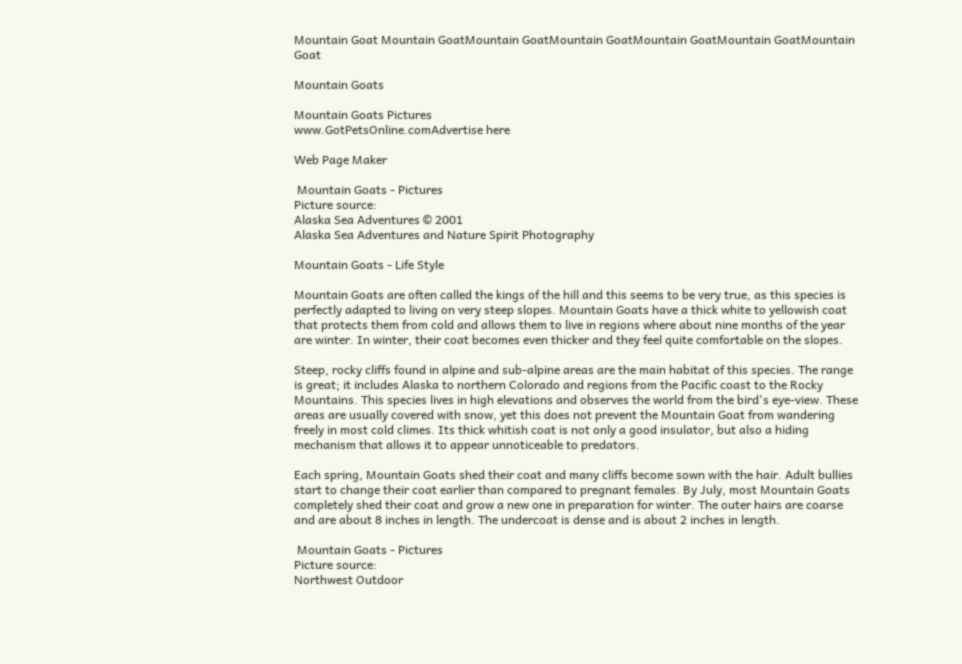Mountain Goat Mountain GoatMountain GoatMountain GoatMountain GoatMountain GoatMountain Goat

Mountain Goats

Mountain Goats Pictures
www.GotPetsOnline.comAdvertise here

Web Page Maker

 Mountain Goats - Pictures
Picture source:
Alaska Sea Adventures © 2001
Alaska Sea Adventures and Nature Spirit Photography

Mountain Goats - Life Style

Mountain Goats are often called the kings of the hill and this seems to be very true, as this species is perfectly adapted to living on very steep slopes. Mountain Goats have a thick white to yellowish coat that protects them from cold and allows them to live in regions where about nine months of the year are winter. In winter, their coat becomes even thicker and they feel quite comfortable on the slopes.

Steep, rocky cliffs found in alpine and sub-alpine areas are the main habitat of this species. The range is great; it includes Alaska to northern Colorado and regions from the Pacific coast to the Rocky Mountains. This species lives in high elevations and observes the world from the bird's eye-view. These areas are usually covered with snow, yet this does not prevent the Mountain Goat from wandering freely in most cold climes. Its thick whitish coat is not only a good insulator, but also a hiding mechanism that allows it to appear unnoticeable to predators.

Each spring, Mountain Goats shed their coat and many cliffs become sown with the hair. Adult bullies start to change their coat earlier than compared to pregnant females. By July, most Mountain Goats completely shed their coat and grow a new one in preparation for winter. The outer hairs are coarse and are about 8 inches in length. The undercoat is dense and is about 2 inches in length.

 Mountain Goats - Pictures
Picture source:
Northwest Outdoor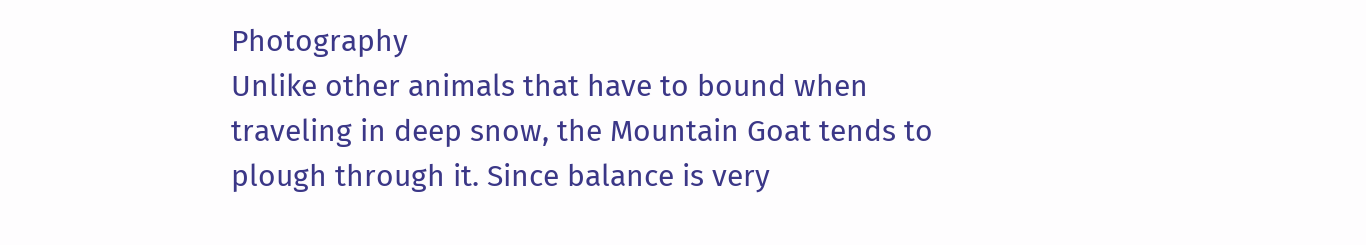Photography
Unlike other animals that have to bound when traveling in deep snow, the Mountain Goat tends to plough through it. Since balance is very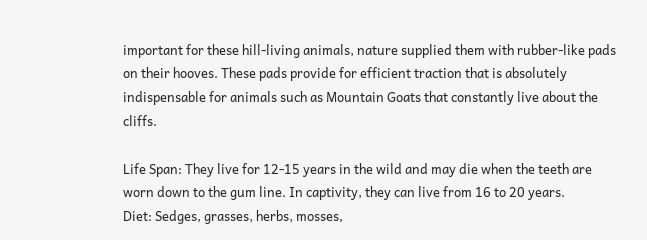important for these hill-living animals, nature supplied them with rubber-like pads on their hooves. These pads provide for efficient traction that is absolutely indispensable for animals such as Mountain Goats that constantly live about the cliffs.

Life Span: They live for 12-15 years in the wild and may die when the teeth are worn down to the gum line. In captivity, they can live from 16 to 20 years.
Diet: Sedges, grasses, herbs, mosses,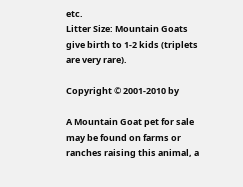etc.
Litter Size: Mountain Goats give birth to 1-2 kids (triplets are very rare).

Copyright © 2001-2010 by

A Mountain Goat pet for sale may be found on farms or ranches raising this animal, a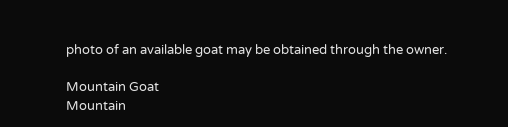photo of an available goat may be obtained through the owner.

Mountain Goat
Mountain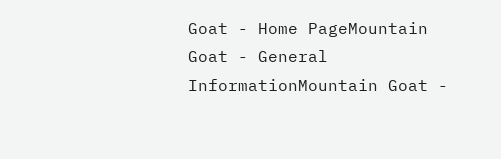Goat - Home PageMountain Goat - General InformationMountain Goat -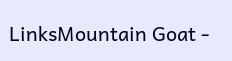LinksMountain Goat -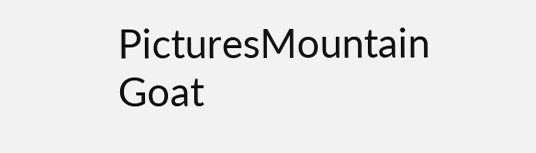PicturesMountain Goat